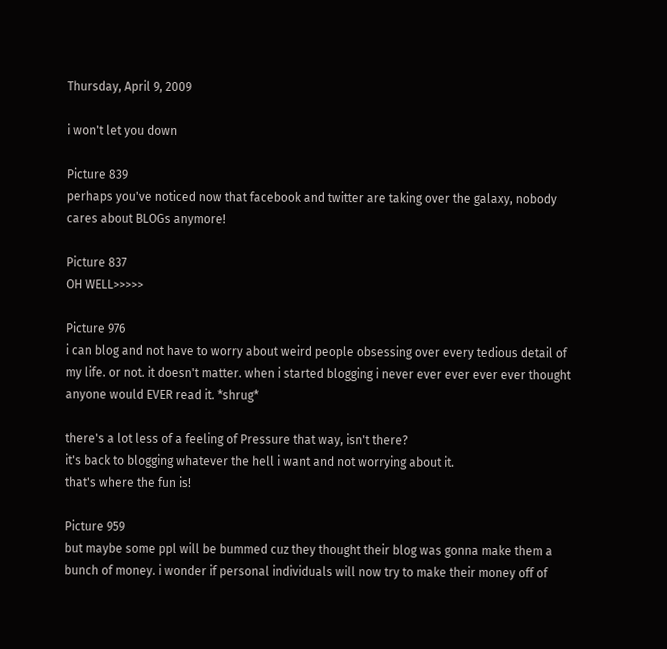Thursday, April 9, 2009

i won't let you down

Picture 839
perhaps you've noticed now that facebook and twitter are taking over the galaxy, nobody cares about BLOGs anymore!

Picture 837
OH WELL>>>>>

Picture 976
i can blog and not have to worry about weird people obsessing over every tedious detail of my life. or not. it doesn't matter. when i started blogging i never ever ever ever ever thought anyone would EVER read it. *shrug*

there's a lot less of a feeling of Pressure that way, isn't there?
it's back to blogging whatever the hell i want and not worrying about it.
that's where the fun is!

Picture 959
but maybe some ppl will be bummed cuz they thought their blog was gonna make them a bunch of money. i wonder if personal individuals will now try to make their money off of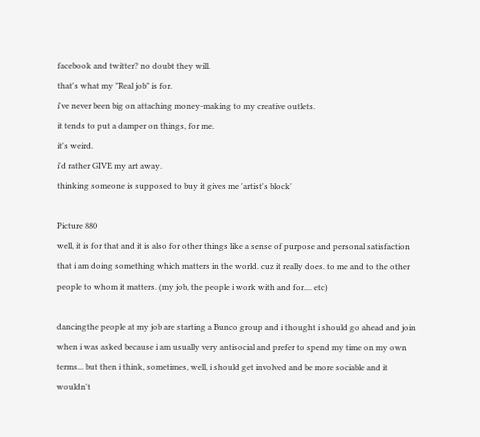facebook and twitter? no doubt they will.
that's what my "Real job" is for.
i've never been big on attaching money-making to my creative outlets.
it tends to put a damper on things, for me.
it's weird.
i'd rather GIVE my art away.
thinking someone is supposed to buy it gives me 'artist's block'

Picture 880
well, it is for that and it is also for other things like a sense of purpose and personal satisfaction that i am doing something which matters in the world. cuz it really does. to me and to the other people to whom it matters. (my job, the people i work with and for.... etc)

dancingthe people at my job are starting a Bunco group and i thought i should go ahead and join when i was asked because i am usually very antisocial and prefer to spend my time on my own terms... but then i think, sometimes, well, i should get involved and be more sociable and it wouldn't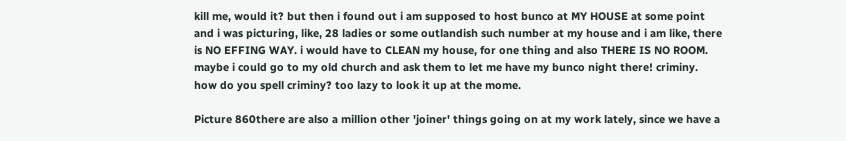kill me, would it? but then i found out i am supposed to host bunco at MY HOUSE at some point and i was picturing, like, 28 ladies or some outlandish such number at my house and i am like, there is NO EFFING WAY. i would have to CLEAN my house, for one thing and also THERE IS NO ROOM. maybe i could go to my old church and ask them to let me have my bunco night there! criminy.
how do you spell criminy? too lazy to look it up at the mome.

Picture 860there are also a million other 'joiner' things going on at my work lately, since we have a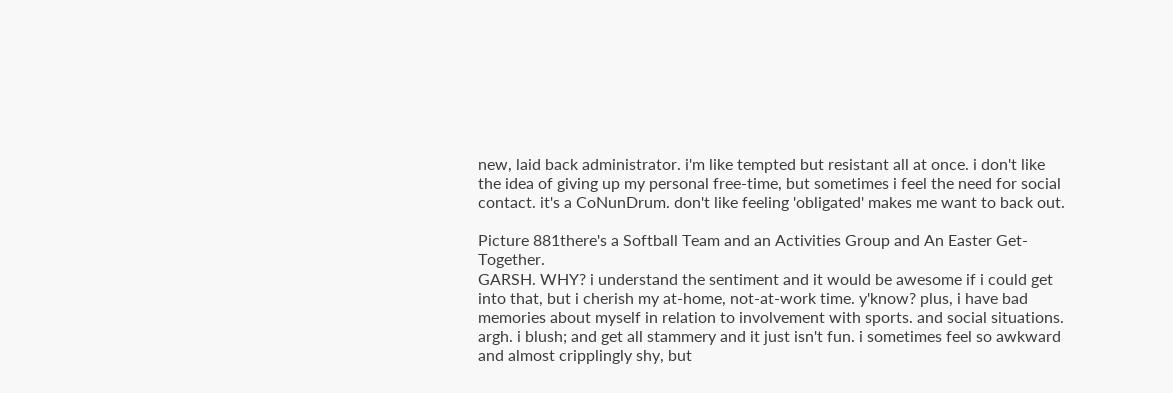new, laid back administrator. i'm like tempted but resistant all at once. i don't like the idea of giving up my personal free-time, but sometimes i feel the need for social contact. it's a CoNunDrum. don't like feeling 'obligated' makes me want to back out.

Picture 881there's a Softball Team and an Activities Group and An Easter Get-Together.
GARSH. WHY? i understand the sentiment and it would be awesome if i could get into that, but i cherish my at-home, not-at-work time. y'know? plus, i have bad memories about myself in relation to involvement with sports. and social situations. argh. i blush; and get all stammery and it just isn't fun. i sometimes feel so awkward and almost cripplingly shy, but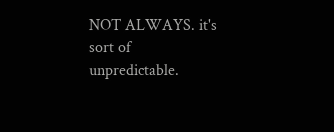NOT ALWAYS. it's sort of unpredictable.